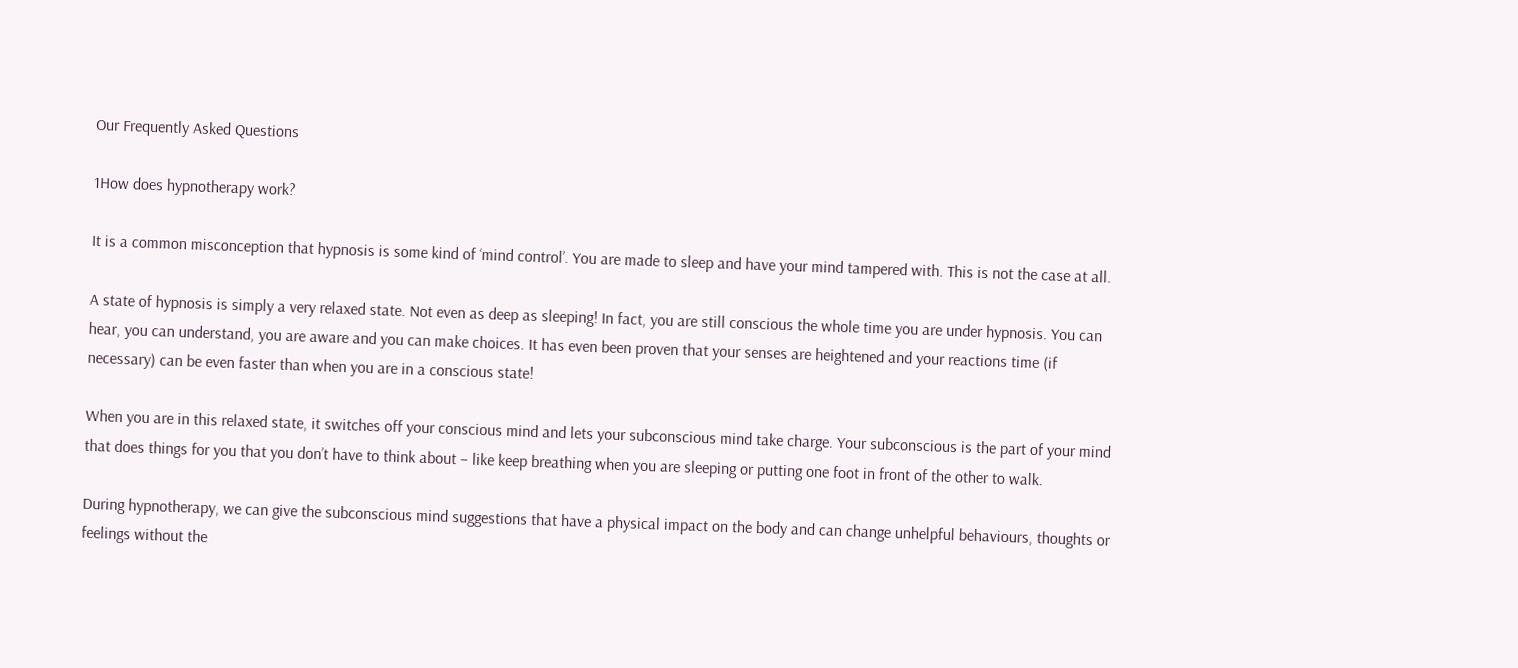Our Frequently Asked Questions

1How does hypnotherapy work?

It is a common misconception that hypnosis is some kind of ‘mind control’. You are made to sleep and have your mind tampered with. This is not the case at all.

A state of hypnosis is simply a very relaxed state. Not even as deep as sleeping! In fact, you are still conscious the whole time you are under hypnosis. You can hear, you can understand, you are aware and you can make choices. It has even been proven that your senses are heightened and your reactions time (if necessary) can be even faster than when you are in a conscious state!

When you are in this relaxed state, it switches off your conscious mind and lets your subconscious mind take charge. Your subconscious is the part of your mind that does things for you that you don’t have to think about – like keep breathing when you are sleeping or putting one foot in front of the other to walk.

During hypnotherapy, we can give the subconscious mind suggestions that have a physical impact on the body and can change unhelpful behaviours, thoughts or feelings without the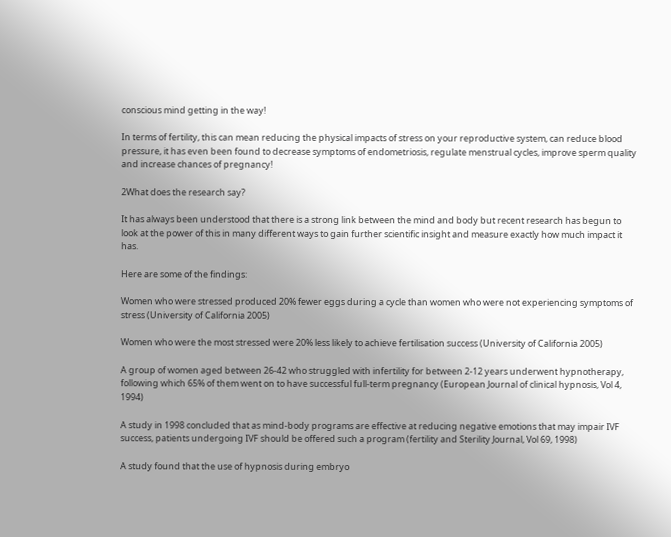conscious mind getting in the way!

In terms of fertility, this can mean reducing the physical impacts of stress on your reproductive system, can reduce blood pressure, it has even been found to decrease symptoms of endometriosis, regulate menstrual cycles, improve sperm quality and increase chances of pregnancy!

2What does the research say?

It has always been understood that there is a strong link between the mind and body but recent research has begun to look at the power of this in many different ways to gain further scientific insight and measure exactly how much impact it has.

Here are some of the findings:

Women who were stressed produced 20% fewer eggs during a cycle than women who were not experiencing symptoms of stress (University of California 2005)

Women who were the most stressed were 20% less likely to achieve fertilisation success (University of California 2005)

A group of women aged between 26-42 who struggled with infertility for between 2-12 years underwent hypnotherapy, following which 65% of them went on to have successful full-term pregnancy (European Journal of clinical hypnosis, Vol 4, 1994)

A study in 1998 concluded that as mind-body programs are effective at reducing negative emotions that may impair IVF success, patients undergoing IVF should be offered such a program (fertility and Sterility Journal, Vol 69, 1998)

A study found that the use of hypnosis during embryo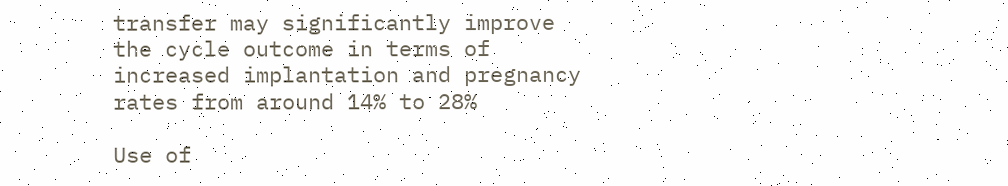transfer may significantly improve the cycle outcome in terms of increased implantation and pregnancy rates from around 14% to 28%

Use of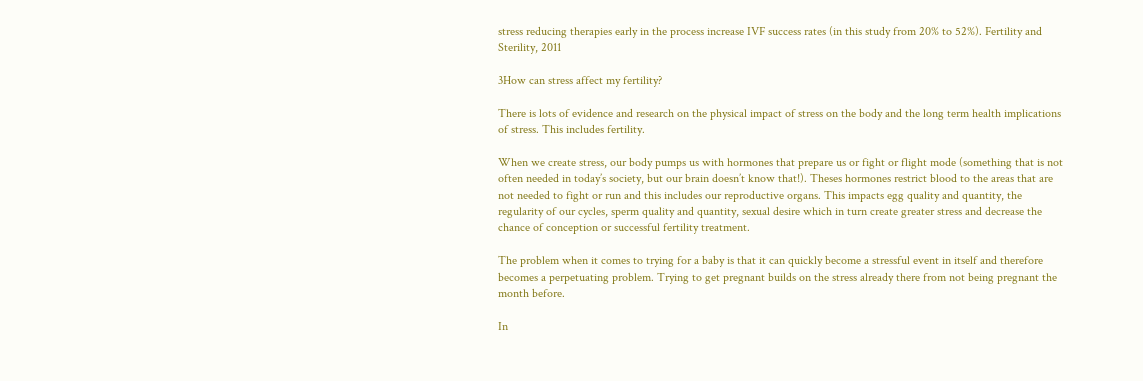stress reducing therapies early in the process increase IVF success rates (in this study from 20% to 52%). Fertility and Sterility, 2011

3How can stress affect my fertility?

There is lots of evidence and research on the physical impact of stress on the body and the long term health implications of stress. This includes fertility.

When we create stress, our body pumps us with hormones that prepare us or fight or flight mode (something that is not often needed in today’s society, but our brain doesn’t know that!). Theses hormones restrict blood to the areas that are not needed to fight or run and this includes our reproductive organs. This impacts egg quality and quantity, the regularity of our cycles, sperm quality and quantity, sexual desire which in turn create greater stress and decrease the chance of conception or successful fertility treatment.

The problem when it comes to trying for a baby is that it can quickly become a stressful event in itself and therefore becomes a perpetuating problem. Trying to get pregnant builds on the stress already there from not being pregnant the month before.

In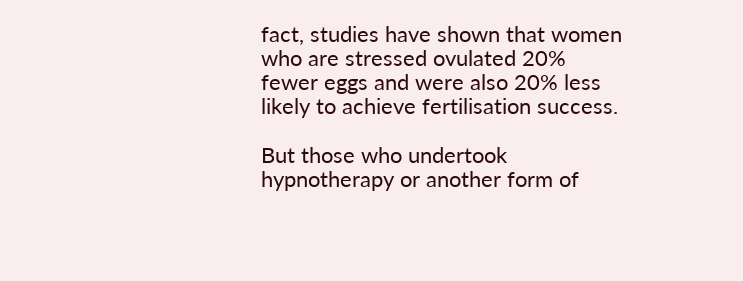fact, studies have shown that women who are stressed ovulated 20% fewer eggs and were also 20% less likely to achieve fertilisation success.

But those who undertook hypnotherapy or another form of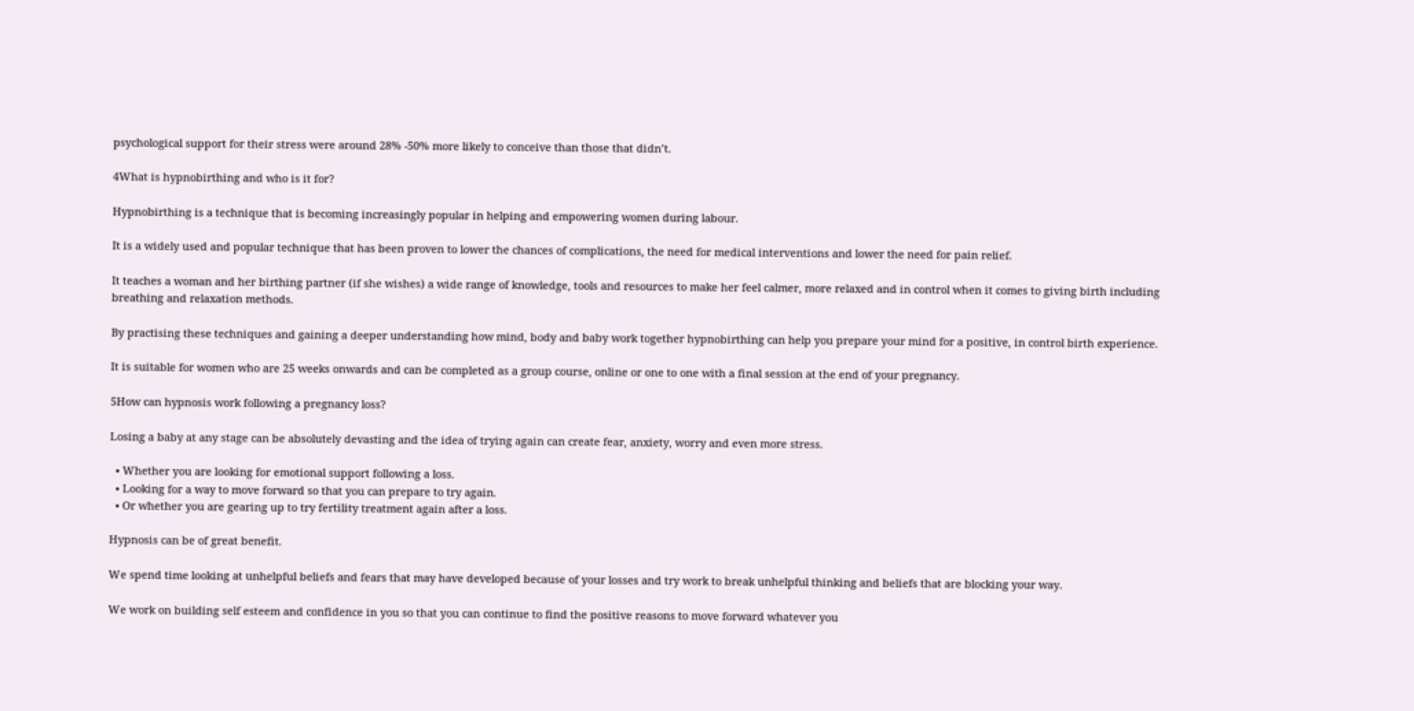psychological support for their stress were around 28% -50% more likely to conceive than those that didn’t.

4What is hypnobirthing and who is it for?

Hypnobirthing is a technique that is becoming increasingly popular in helping and empowering women during labour.

It is a widely used and popular technique that has been proven to lower the chances of complications, the need for medical interventions and lower the need for pain relief.

It teaches a woman and her birthing partner (if she wishes) a wide range of knowledge, tools and resources to make her feel calmer, more relaxed and in control when it comes to giving birth including breathing and relaxation methods.

By practising these techniques and gaining a deeper understanding how mind, body and baby work together hypnobirthing can help you prepare your mind for a positive, in control birth experience.

It is suitable for women who are 25 weeks onwards and can be completed as a group course, online or one to one with a final session at the end of your pregnancy.

5How can hypnosis work following a pregnancy loss?

Losing a baby at any stage can be absolutely devasting and the idea of trying again can create fear, anxiety, worry and even more stress.

  • Whether you are looking for emotional support following a loss.
  • Looking for a way to move forward so that you can prepare to try again.
  • Or whether you are gearing up to try fertility treatment again after a loss.

Hypnosis can be of great benefit.

We spend time looking at unhelpful beliefs and fears that may have developed because of your losses and try work to break unhelpful thinking and beliefs that are blocking your way.

We work on building self esteem and confidence in you so that you can continue to find the positive reasons to move forward whatever you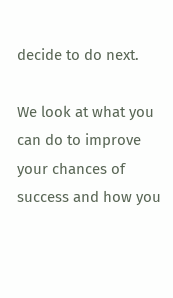decide to do next.

We look at what you can do to improve your chances of success and how you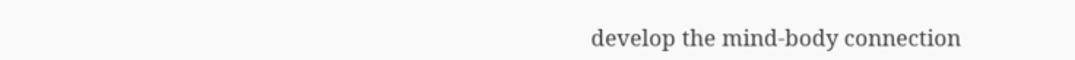develop the mind-body connection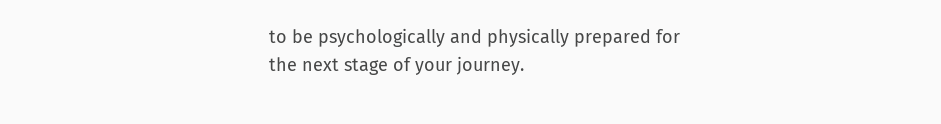to be psychologically and physically prepared for the next stage of your journey.